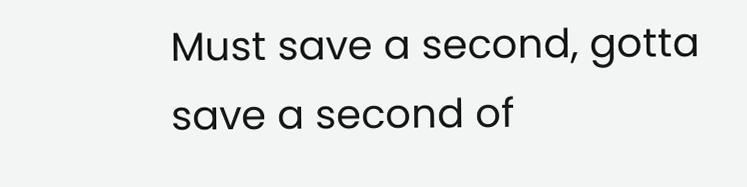Must save a second, gotta save a second of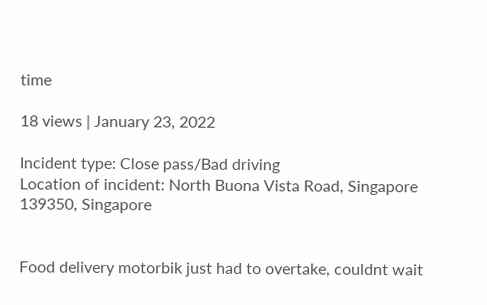time

18 views | January 23, 2022

Incident type: Close pass/Bad driving
Location of incident: North Buona Vista Road, Singapore 139350, Singapore


Food delivery motorbik just had to overtake, couldnt wait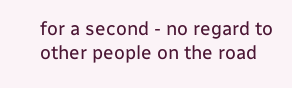for a second - no regard to other people on the road